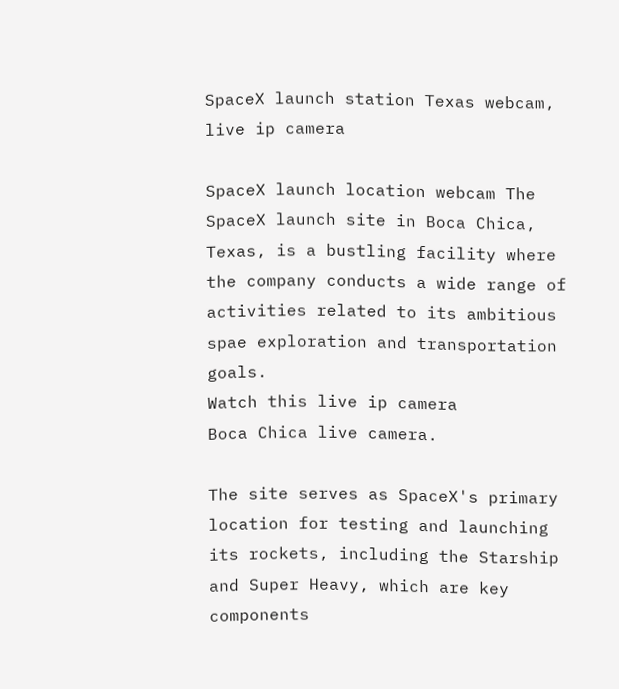SpaceX launch station Texas webcam, live ip camera

SpaceX launch location webcam The SpaceX launch site in Boca Chica, Texas, is a bustling facility where the company conducts a wide range of activities related to its ambitious spae exploration and transportation goals.
Watch this live ip camera
Boca Chica live camera.

The site serves as SpaceX's primary location for testing and launching its rockets, including the Starship and Super Heavy, which are key components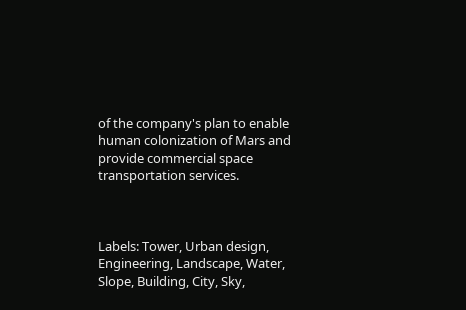of the company's plan to enable human colonization of Mars and provide commercial space transportation services.



Labels: Tower, Urban design, Engineering, Landscape, Water, Slope, Building, City, Sky,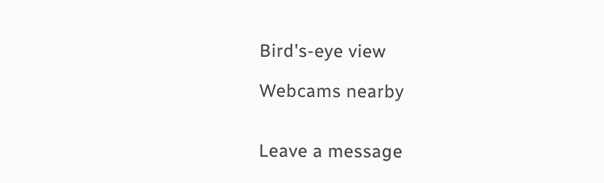Bird's-eye view

Webcams nearby


Leave a message